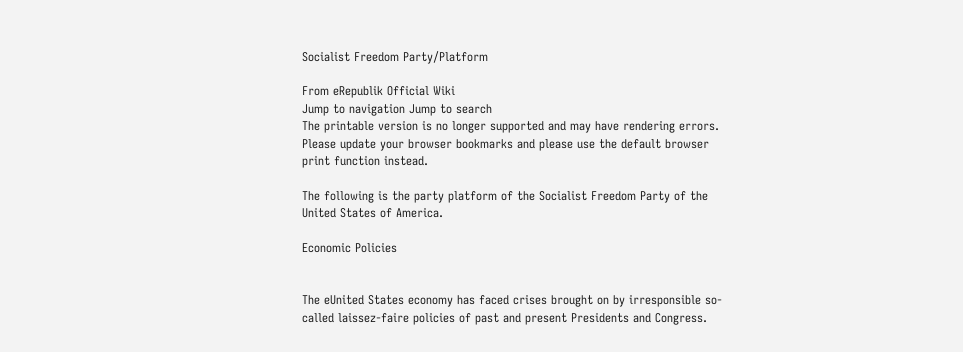Socialist Freedom Party/Platform

From eRepublik Official Wiki
Jump to navigation Jump to search
The printable version is no longer supported and may have rendering errors. Please update your browser bookmarks and please use the default browser print function instead.

The following is the party platform of the Socialist Freedom Party of the United States of America.

Economic Policies


The eUnited States economy has faced crises brought on by irresponsible so-called laissez-faire policies of past and present Presidents and Congress.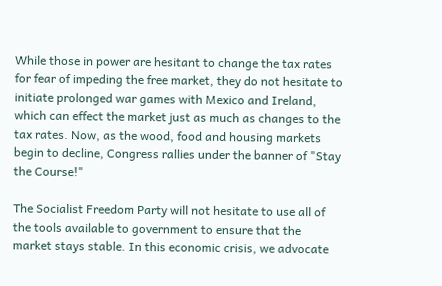While those in power are hesitant to change the tax rates for fear of impeding the free market, they do not hesitate to initiate prolonged war games with Mexico and Ireland, which can effect the market just as much as changes to the tax rates. Now, as the wood, food and housing markets begin to decline, Congress rallies under the banner of "Stay the Course!"

The Socialist Freedom Party will not hesitate to use all of the tools available to government to ensure that the market stays stable. In this economic crisis, we advocate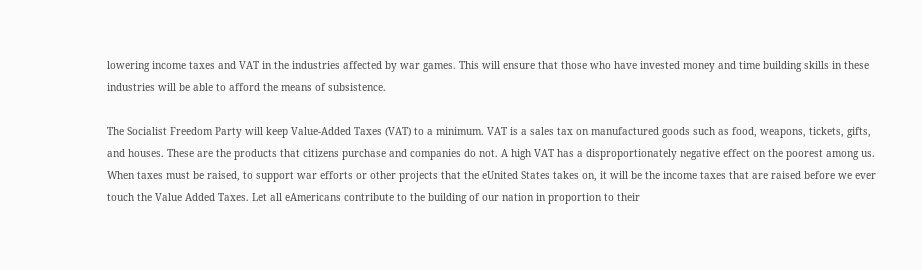lowering income taxes and VAT in the industries affected by war games. This will ensure that those who have invested money and time building skills in these industries will be able to afford the means of subsistence.

The Socialist Freedom Party will keep Value-Added Taxes (VAT) to a minimum. VAT is a sales tax on manufactured goods such as food, weapons, tickets, gifts, and houses. These are the products that citizens purchase and companies do not. A high VAT has a disproportionately negative effect on the poorest among us. When taxes must be raised, to support war efforts or other projects that the eUnited States takes on, it will be the income taxes that are raised before we ever touch the Value Added Taxes. Let all eAmericans contribute to the building of our nation in proportion to their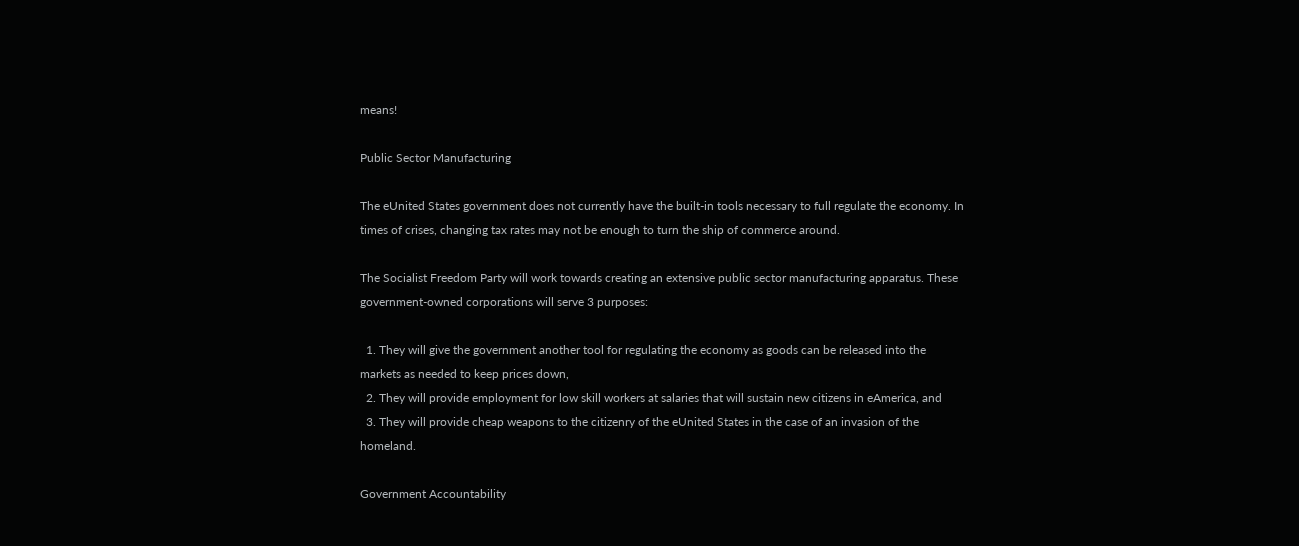means!

Public Sector Manufacturing

The eUnited States government does not currently have the built-in tools necessary to full regulate the economy. In times of crises, changing tax rates may not be enough to turn the ship of commerce around.

The Socialist Freedom Party will work towards creating an extensive public sector manufacturing apparatus. These government-owned corporations will serve 3 purposes:

  1. They will give the government another tool for regulating the economy as goods can be released into the markets as needed to keep prices down,
  2. They will provide employment for low skill workers at salaries that will sustain new citizens in eAmerica, and
  3. They will provide cheap weapons to the citizenry of the eUnited States in the case of an invasion of the homeland.

Government Accountability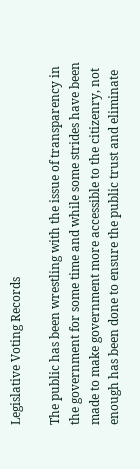Legislative Voting Records

The public has been wrestling with the issue of transparency in the government for some time and while some strides have been made to make government more accessible to the citizenry, not enough has been done to ensure the public trust and eliminate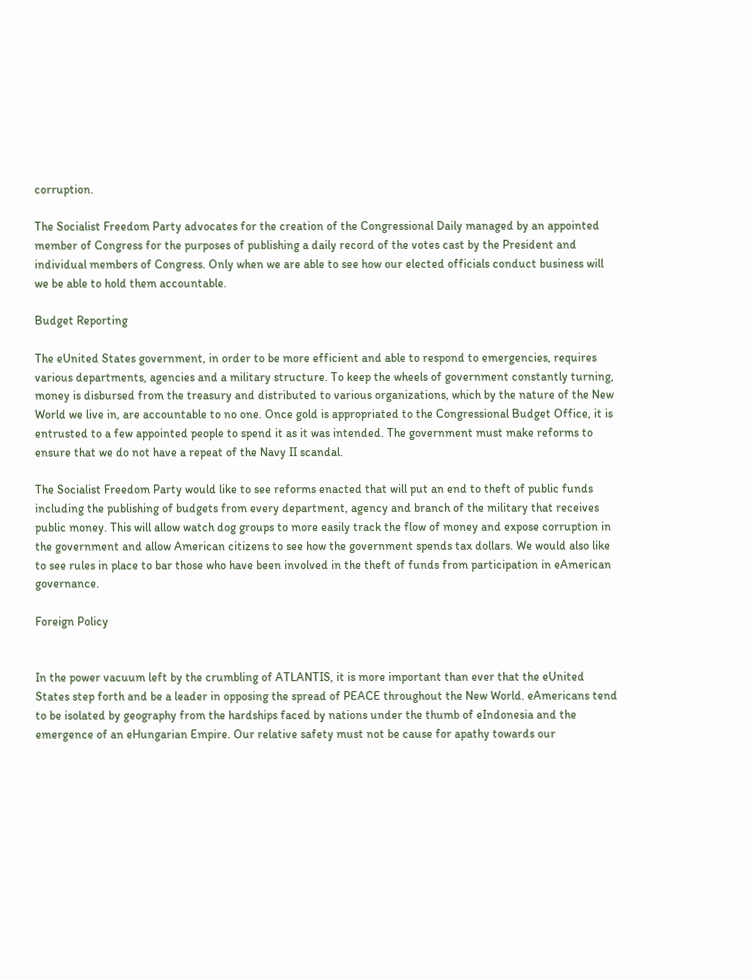corruption.

The Socialist Freedom Party advocates for the creation of the Congressional Daily managed by an appointed member of Congress for the purposes of publishing a daily record of the votes cast by the President and individual members of Congress. Only when we are able to see how our elected officials conduct business will we be able to hold them accountable.

Budget Reporting

The eUnited States government, in order to be more efficient and able to respond to emergencies, requires various departments, agencies and a military structure. To keep the wheels of government constantly turning, money is disbursed from the treasury and distributed to various organizations, which by the nature of the New World we live in, are accountable to no one. Once gold is appropriated to the Congressional Budget Office, it is entrusted to a few appointed people to spend it as it was intended. The government must make reforms to ensure that we do not have a repeat of the Navy II scandal.

The Socialist Freedom Party would like to see reforms enacted that will put an end to theft of public funds including the publishing of budgets from every department, agency and branch of the military that receives public money. This will allow watch dog groups to more easily track the flow of money and expose corruption in the government and allow American citizens to see how the government spends tax dollars. We would also like to see rules in place to bar those who have been involved in the theft of funds from participation in eAmerican governance.

Foreign Policy


In the power vacuum left by the crumbling of ATLANTIS, it is more important than ever that the eUnited States step forth and be a leader in opposing the spread of PEACE throughout the New World. eAmericans tend to be isolated by geography from the hardships faced by nations under the thumb of eIndonesia and the emergence of an eHungarian Empire. Our relative safety must not be cause for apathy towards our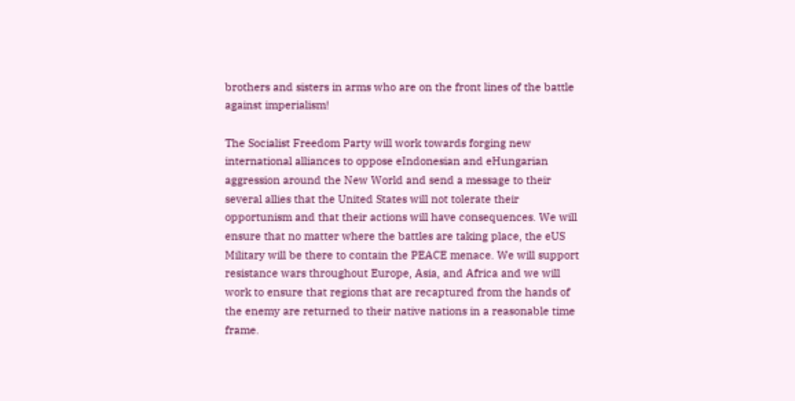brothers and sisters in arms who are on the front lines of the battle against imperialism!

The Socialist Freedom Party will work towards forging new international alliances to oppose eIndonesian and eHungarian aggression around the New World and send a message to their several allies that the United States will not tolerate their opportunism and that their actions will have consequences. We will ensure that no matter where the battles are taking place, the eUS Military will be there to contain the PEACE menace. We will support resistance wars throughout Europe, Asia, and Africa and we will work to ensure that regions that are recaptured from the hands of the enemy are returned to their native nations in a reasonable time frame.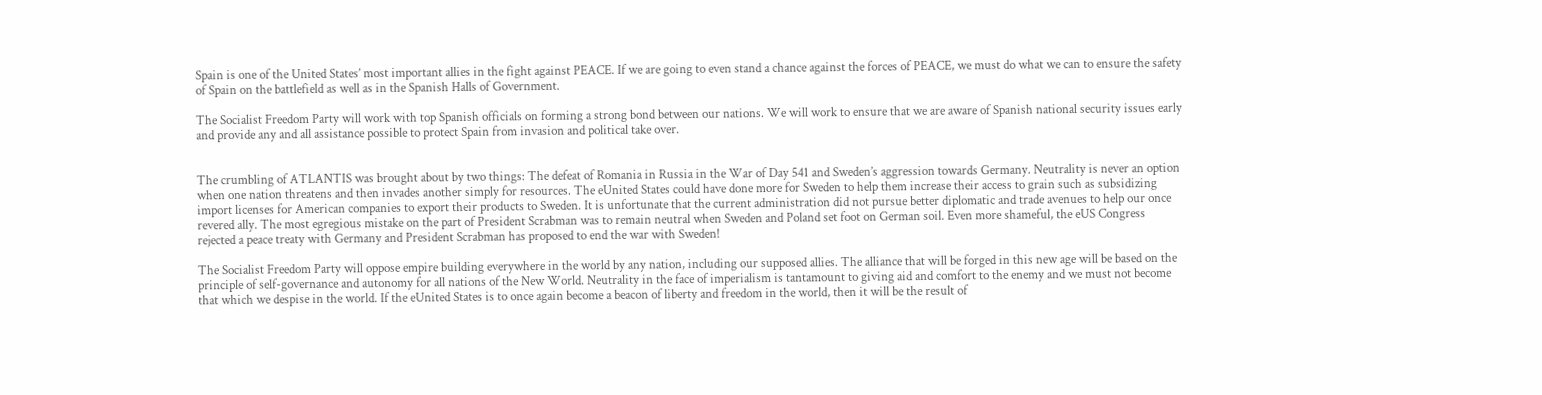Spain is one of the United States’ most important allies in the fight against PEACE. If we are going to even stand a chance against the forces of PEACE, we must do what we can to ensure the safety of Spain on the battlefield as well as in the Spanish Halls of Government.

The Socialist Freedom Party will work with top Spanish officials on forming a strong bond between our nations. We will work to ensure that we are aware of Spanish national security issues early and provide any and all assistance possible to protect Spain from invasion and political take over.


The crumbling of ATLANTIS was brought about by two things: The defeat of Romania in Russia in the War of Day 541 and Sweden’s aggression towards Germany. Neutrality is never an option when one nation threatens and then invades another simply for resources. The eUnited States could have done more for Sweden to help them increase their access to grain such as subsidizing import licenses for American companies to export their products to Sweden. It is unfortunate that the current administration did not pursue better diplomatic and trade avenues to help our once revered ally. The most egregious mistake on the part of President Scrabman was to remain neutral when Sweden and Poland set foot on German soil. Even more shameful, the eUS Congress rejected a peace treaty with Germany and President Scrabman has proposed to end the war with Sweden!

The Socialist Freedom Party will oppose empire building everywhere in the world by any nation, including our supposed allies. The alliance that will be forged in this new age will be based on the principle of self-governance and autonomy for all nations of the New World. Neutrality in the face of imperialism is tantamount to giving aid and comfort to the enemy and we must not become that which we despise in the world. If the eUnited States is to once again become a beacon of liberty and freedom in the world, then it will be the result of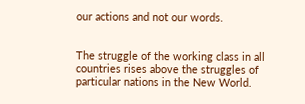our actions and not our words.


The struggle of the working class in all countries rises above the struggles of particular nations in the New World.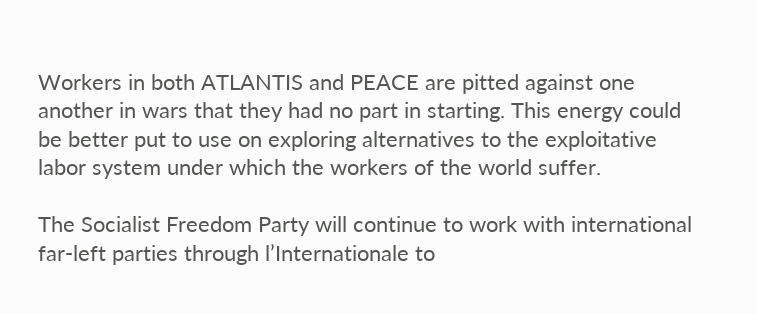Workers in both ATLANTIS and PEACE are pitted against one another in wars that they had no part in starting. This energy could be better put to use on exploring alternatives to the exploitative labor system under which the workers of the world suffer.

The Socialist Freedom Party will continue to work with international far-left parties through l’Internationale to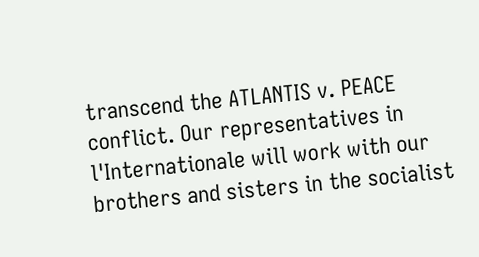transcend the ATLANTIS v. PEACE conflict. Our representatives in l'Internationale will work with our brothers and sisters in the socialist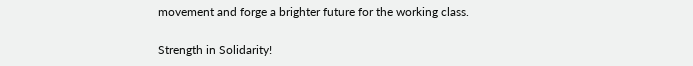movement and forge a brighter future for the working class.

Strength in Solidarity!